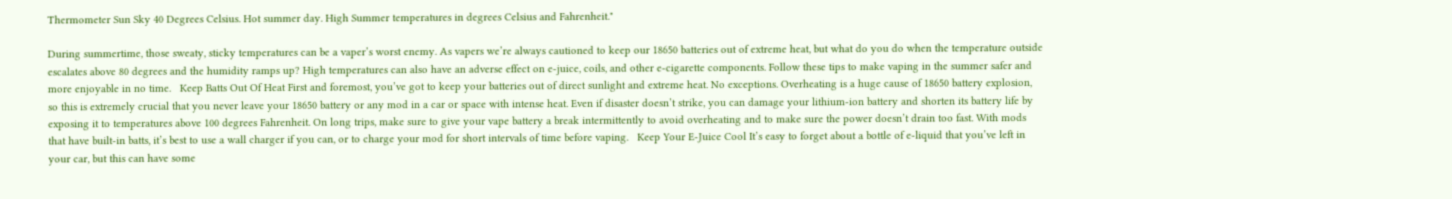Thermometer Sun Sky 40 Degrees Celsius. Hot summer day. High Summer temperatures in degrees Celsius and Fahrenheit."

During summertime, those sweaty, sticky temperatures can be a vaper’s worst enemy. As vapers we’re always cautioned to keep our 18650 batteries out of extreme heat, but what do you do when the temperature outside escalates above 80 degrees and the humidity ramps up? High temperatures can also have an adverse effect on e-juice, coils, and other e-cigarette components. Follow these tips to make vaping in the summer safer and more enjoyable in no time.   Keep Batts Out Of Heat First and foremost, you’ve got to keep your batteries out of direct sunlight and extreme heat. No exceptions. Overheating is a huge cause of 18650 battery explosion, so this is extremely crucial that you never leave your 18650 battery or any mod in a car or space with intense heat. Even if disaster doesn’t strike, you can damage your lithium-ion battery and shorten its battery life by exposing it to temperatures above 100 degrees Fahrenheit. On long trips, make sure to give your vape battery a break intermittently to avoid overheating and to make sure the power doesn’t drain too fast. With mods that have built-in batts, it’s best to use a wall charger if you can, or to charge your mod for short intervals of time before vaping.   Keep Your E-Juice Cool It’s easy to forget about a bottle of e-liquid that you’ve left in your car, but this can have some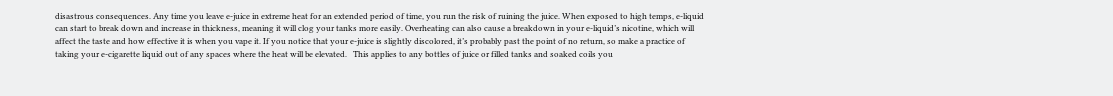disastrous consequences. Any time you leave e-juice in extreme heat for an extended period of time, you run the risk of ruining the juice. When exposed to high temps, e-liquid can start to break down and increase in thickness, meaning it will clog your tanks more easily. Overheating can also cause a breakdown in your e-liquid’s nicotine, which will affect the taste and how effective it is when you vape it. If you notice that your e-juice is slightly discolored, it’s probably past the point of no return, so make a practice of taking your e-cigarette liquid out of any spaces where the heat will be elevated.   This applies to any bottles of juice or filled tanks and soaked coils you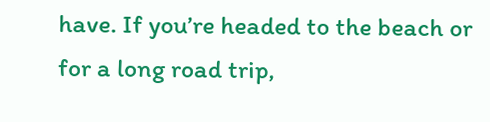have. If you’re headed to the beach or for a long road trip,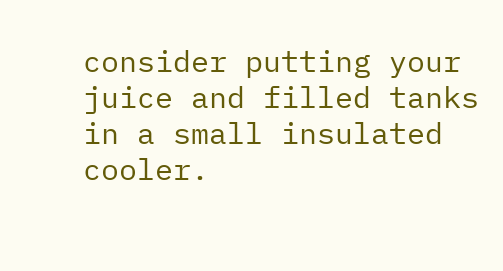consider putting your juice and filled tanks in a small insulated cooler.